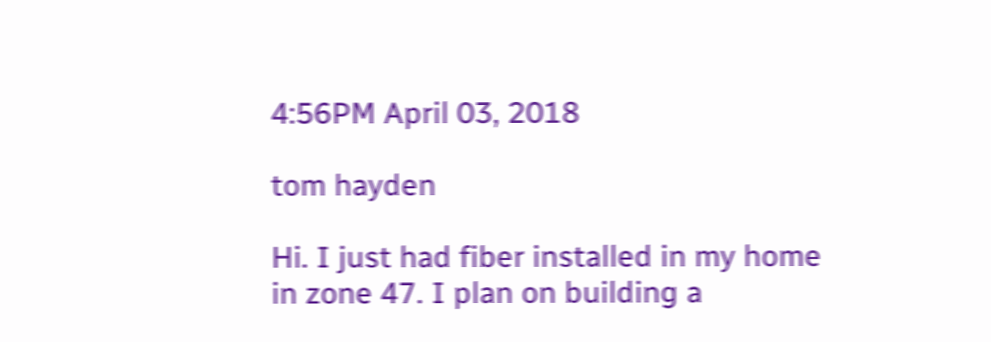4:56PM April 03, 2018

tom hayden

Hi. I just had fiber installed in my home in zone 47. I plan on building a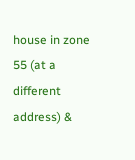house in zone 55 (at a different address) &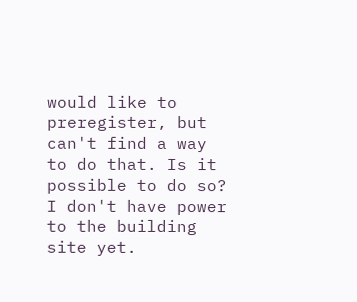would like to preregister, but can't find a way to do that. Is it possible to do so? I don't have power to the building site yet.